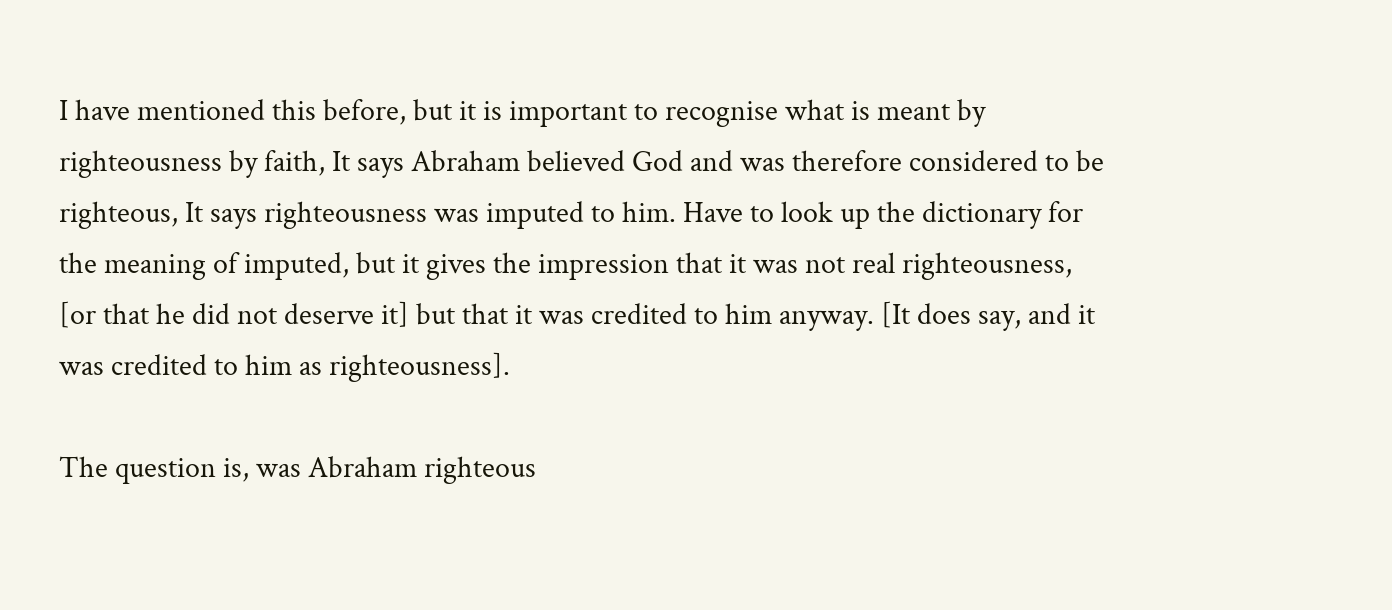I have mentioned this before, but it is important to recognise what is meant by righteousness by faith, It says Abraham believed God and was therefore considered to be righteous, It says righteousness was imputed to him. Have to look up the dictionary for the meaning of imputed, but it gives the impression that it was not real righteousness, [or that he did not deserve it] but that it was credited to him anyway. [It does say, and it was credited to him as righteousness].

The question is, was Abraham righteous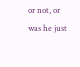or not, or was he just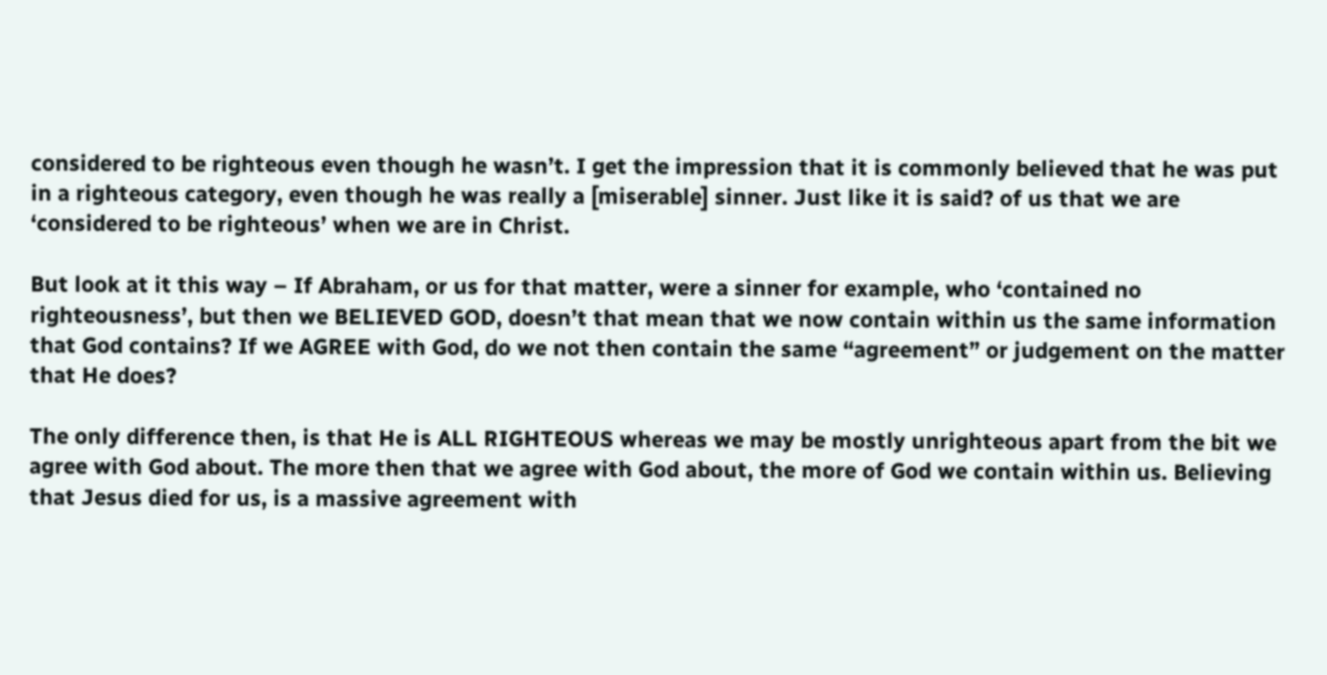considered to be righteous even though he wasn’t. I get the impression that it is commonly believed that he was put in a righteous category, even though he was really a [miserable] sinner. Just like it is said? of us that we are ‘considered to be righteous’ when we are in Christ.

But look at it this way – If Abraham, or us for that matter, were a sinner for example, who ‘contained no righteousness’, but then we BELIEVED GOD, doesn’t that mean that we now contain within us the same information that God contains? If we AGREE with God, do we not then contain the same “agreement” or judgement on the matter that He does?

The only difference then, is that He is ALL RIGHTEOUS whereas we may be mostly unrighteous apart from the bit we agree with God about. The more then that we agree with God about, the more of God we contain within us. Believing that Jesus died for us, is a massive agreement with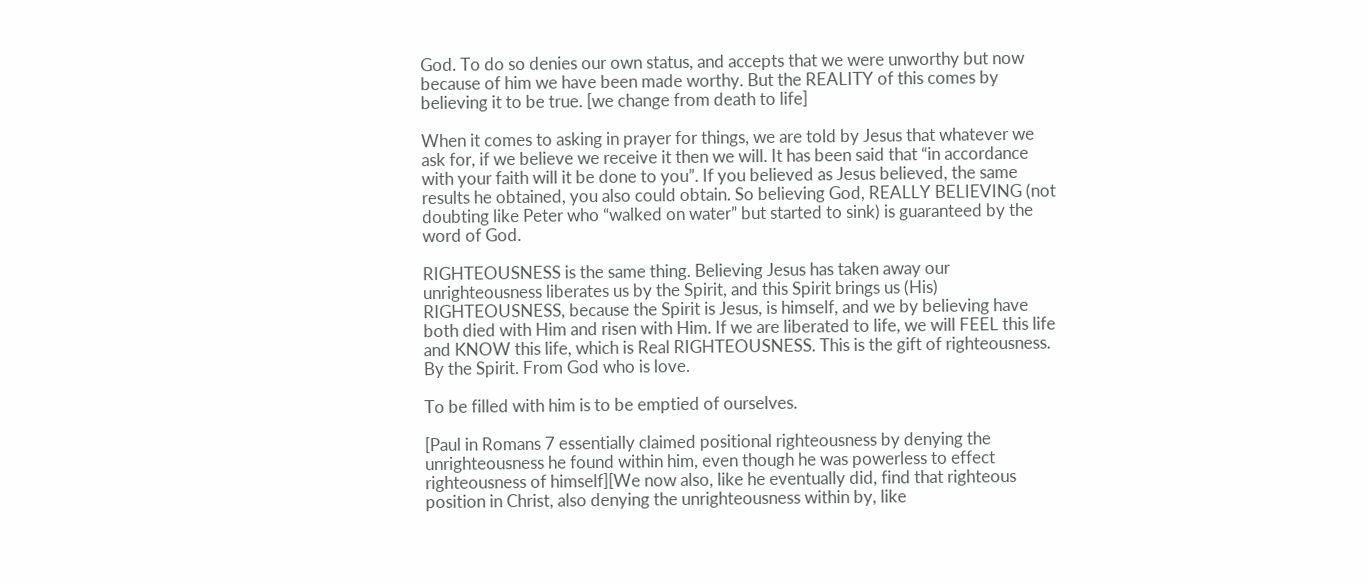God. To do so denies our own status, and accepts that we were unworthy but now because of him we have been made worthy. But the REALITY of this comes by believing it to be true. [we change from death to life]

When it comes to asking in prayer for things, we are told by Jesus that whatever we ask for, if we believe we receive it then we will. It has been said that “in accordance with your faith will it be done to you”. If you believed as Jesus believed, the same results he obtained, you also could obtain. So believing God, REALLY BELIEVING (not doubting like Peter who “walked on water” but started to sink) is guaranteed by the word of God.

RIGHTEOUSNESS is the same thing. Believing Jesus has taken away our unrighteousness liberates us by the Spirit, and this Spirit brings us (His) RIGHTEOUSNESS, because the Spirit is Jesus, is himself, and we by believing have both died with Him and risen with Him. If we are liberated to life, we will FEEL this life and KNOW this life, which is Real RIGHTEOUSNESS. This is the gift of righteousness. By the Spirit. From God who is love.

To be filled with him is to be emptied of ourselves.

[Paul in Romans 7 essentially claimed positional righteousness by denying the unrighteousness he found within him, even though he was powerless to effect righteousness of himself][We now also, like he eventually did, find that righteous position in Christ, also denying the unrighteousness within by, like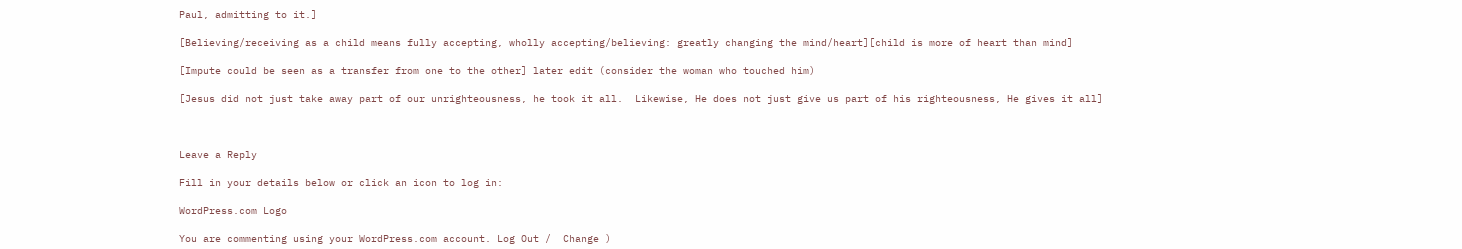Paul, admitting to it.]

[Believing/receiving as a child means fully accepting, wholly accepting/believing: greatly changing the mind/heart][child is more of heart than mind]

[Impute could be seen as a transfer from one to the other] later edit (consider the woman who touched him)

[Jesus did not just take away part of our unrighteousness, he took it all.  Likewise, He does not just give us part of his righteousness, He gives it all]



Leave a Reply

Fill in your details below or click an icon to log in:

WordPress.com Logo

You are commenting using your WordPress.com account. Log Out /  Change )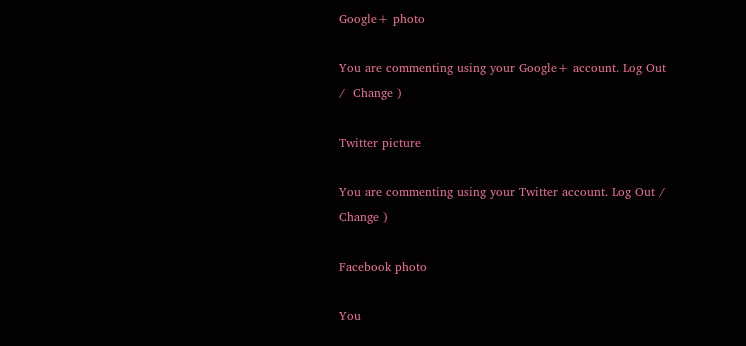Google+ photo

You are commenting using your Google+ account. Log Out /  Change )

Twitter picture

You are commenting using your Twitter account. Log Out /  Change )

Facebook photo

You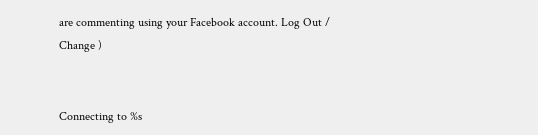are commenting using your Facebook account. Log Out /  Change )


Connecting to %s